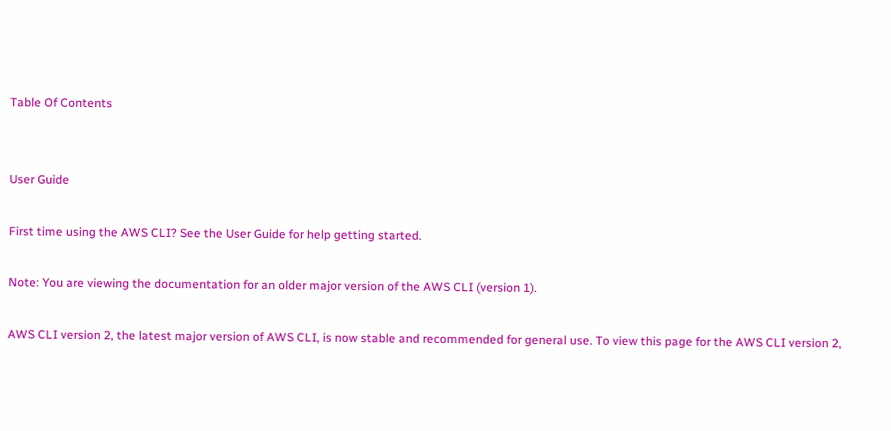Table Of Contents


User Guide

First time using the AWS CLI? See the User Guide for help getting started.

Note: You are viewing the documentation for an older major version of the AWS CLI (version 1).

AWS CLI version 2, the latest major version of AWS CLI, is now stable and recommended for general use. To view this page for the AWS CLI version 2,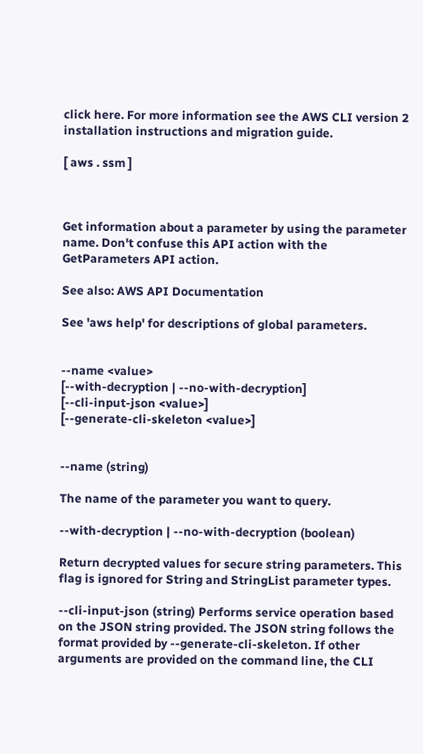click here. For more information see the AWS CLI version 2 installation instructions and migration guide.

[ aws . ssm ]



Get information about a parameter by using the parameter name. Don't confuse this API action with the GetParameters API action.

See also: AWS API Documentation

See 'aws help' for descriptions of global parameters.


--name <value>
[--with-decryption | --no-with-decryption]
[--cli-input-json <value>]
[--generate-cli-skeleton <value>]


--name (string)

The name of the parameter you want to query.

--with-decryption | --no-with-decryption (boolean)

Return decrypted values for secure string parameters. This flag is ignored for String and StringList parameter types.

--cli-input-json (string) Performs service operation based on the JSON string provided. The JSON string follows the format provided by --generate-cli-skeleton. If other arguments are provided on the command line, the CLI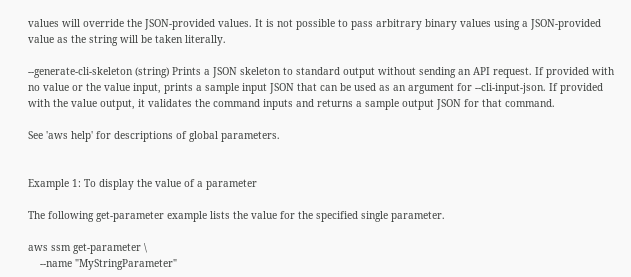values will override the JSON-provided values. It is not possible to pass arbitrary binary values using a JSON-provided value as the string will be taken literally.

--generate-cli-skeleton (string) Prints a JSON skeleton to standard output without sending an API request. If provided with no value or the value input, prints a sample input JSON that can be used as an argument for --cli-input-json. If provided with the value output, it validates the command inputs and returns a sample output JSON for that command.

See 'aws help' for descriptions of global parameters.


Example 1: To display the value of a parameter

The following get-parameter example lists the value for the specified single parameter.

aws ssm get-parameter \
    --name "MyStringParameter"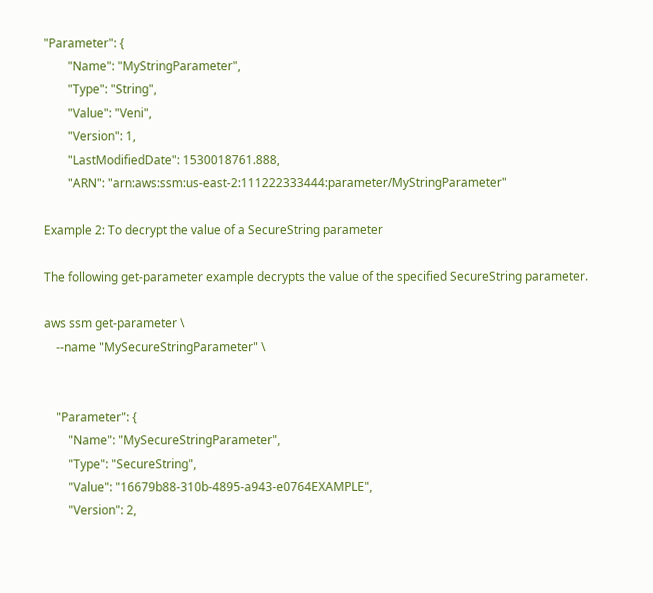"Parameter": {
        "Name": "MyStringParameter",
        "Type": "String",
        "Value": "Veni",
        "Version": 1,
        "LastModifiedDate": 1530018761.888,
        "ARN": "arn:aws:ssm:us-east-2:111222333444:parameter/MyStringParameter"

Example 2: To decrypt the value of a SecureString parameter

The following get-parameter example decrypts the value of the specified SecureString parameter.

aws ssm get-parameter \
    --name "MySecureStringParameter" \


    "Parameter": {
        "Name": "MySecureStringParameter",
        "Type": "SecureString",
        "Value": "16679b88-310b-4895-a943-e0764EXAMPLE",
        "Version": 2,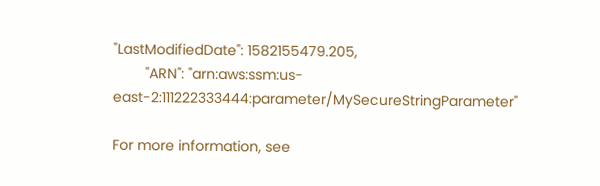"LastModifiedDate": 1582155479.205,
        "ARN": "arn:aws:ssm:us-east-2:111222333444:parameter/MySecureStringParameter"

For more information, see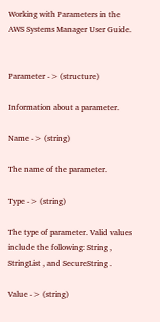Working with Parameters in the AWS Systems Manager User Guide.


Parameter -> (structure)

Information about a parameter.

Name -> (string)

The name of the parameter.

Type -> (string)

The type of parameter. Valid values include the following: String , StringList , and SecureString .

Value -> (string)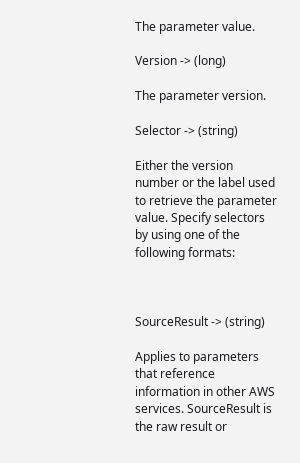The parameter value.

Version -> (long)

The parameter version.

Selector -> (string)

Either the version number or the label used to retrieve the parameter value. Specify selectors by using one of the following formats:



SourceResult -> (string)

Applies to parameters that reference information in other AWS services. SourceResult is the raw result or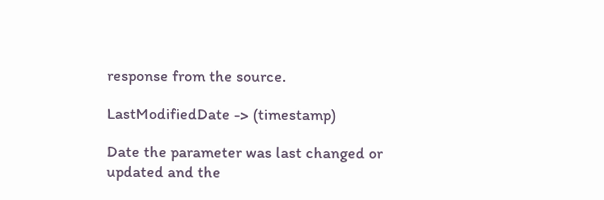response from the source.

LastModifiedDate -> (timestamp)

Date the parameter was last changed or updated and the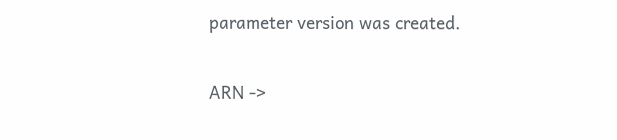parameter version was created.

ARN ->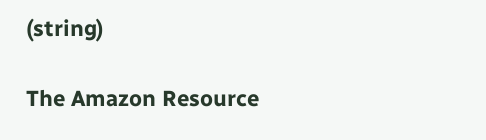(string)

The Amazon Resource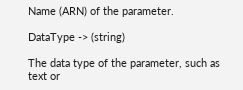Name (ARN) of the parameter.

DataType -> (string)

The data type of the parameter, such as text or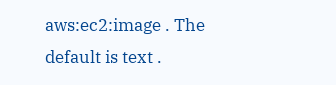aws:ec2:image . The default is text .